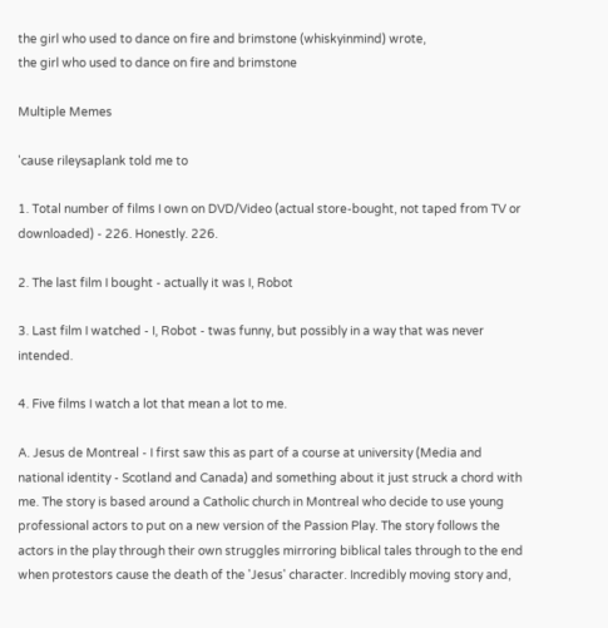the girl who used to dance on fire and brimstone (whiskyinmind) wrote,
the girl who used to dance on fire and brimstone

Multiple Memes

'cause rileysaplank told me to

1. Total number of films I own on DVD/Video (actual store-bought, not taped from TV or downloaded) - 226. Honestly. 226.

2. The last film I bought - actually it was I, Robot

3. Last film I watched - I, Robot - twas funny, but possibly in a way that was never intended.

4. Five films I watch a lot that mean a lot to me.

A. Jesus de Montreal - I first saw this as part of a course at university (Media and national identity - Scotland and Canada) and something about it just struck a chord with me. The story is based around a Catholic church in Montreal who decide to use young professional actors to put on a new version of the Passion Play. The story follows the actors in the play through their own struggles mirroring biblical tales through to the end when protestors cause the death of the 'Jesus' character. Incredibly moving story and,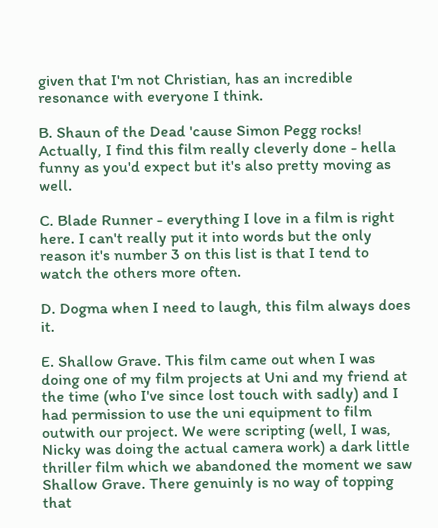given that I'm not Christian, has an incredible resonance with everyone I think.

B. Shaun of the Dead 'cause Simon Pegg rocks! Actually, I find this film really cleverly done - hella funny as you'd expect but it's also pretty moving as well.

C. Blade Runner - everything I love in a film is right here. I can't really put it into words but the only reason it's number 3 on this list is that I tend to watch the others more often.

D. Dogma when I need to laugh, this film always does it.

E. Shallow Grave. This film came out when I was doing one of my film projects at Uni and my friend at the time (who I've since lost touch with sadly) and I had permission to use the uni equipment to film outwith our project. We were scripting (well, I was, Nicky was doing the actual camera work) a dark little thriller film which we abandoned the moment we saw Shallow Grave. There genuinly is no way of topping that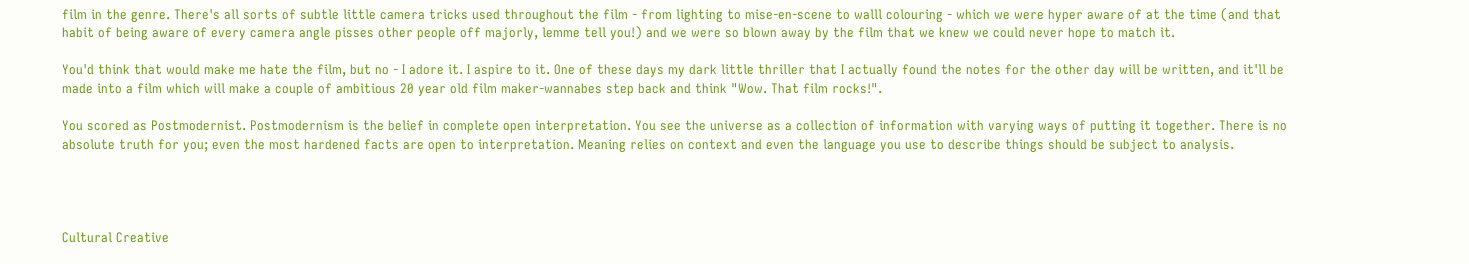film in the genre. There's all sorts of subtle little camera tricks used throughout the film - from lighting to mise-en-scene to walll colouring - which we were hyper aware of at the time (and that habit of being aware of every camera angle pisses other people off majorly, lemme tell you!) and we were so blown away by the film that we knew we could never hope to match it.

You'd think that would make me hate the film, but no - I adore it. I aspire to it. One of these days my dark little thriller that I actually found the notes for the other day will be written, and it'll be made into a film which will make a couple of ambitious 20 year old film maker-wannabes step back and think "Wow. That film rocks!".

You scored as Postmodernist. Postmodernism is the belief in complete open interpretation. You see the universe as a collection of information with varying ways of putting it together. There is no absolute truth for you; even the most hardened facts are open to interpretation. Meaning relies on context and even the language you use to describe things should be subject to analysis.




Cultural Creative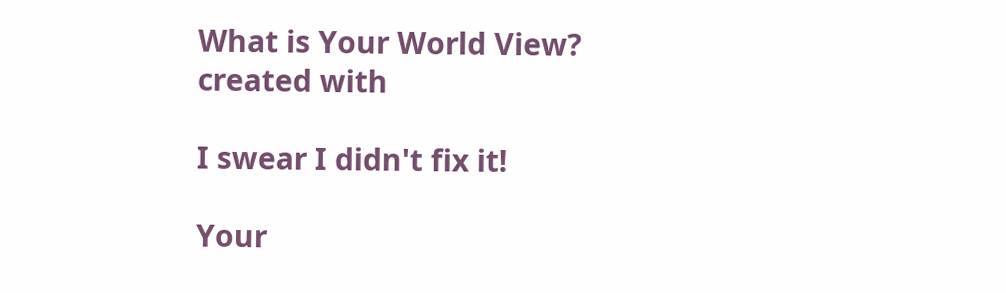What is Your World View?
created with

I swear I didn't fix it!

Your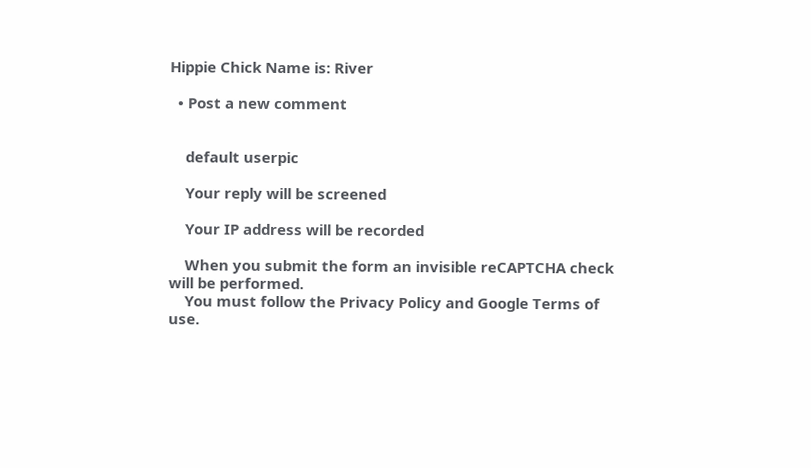Hippie Chick Name is: River

  • Post a new comment


    default userpic

    Your reply will be screened

    Your IP address will be recorded

    When you submit the form an invisible reCAPTCHA check will be performed.
    You must follow the Privacy Policy and Google Terms of use.